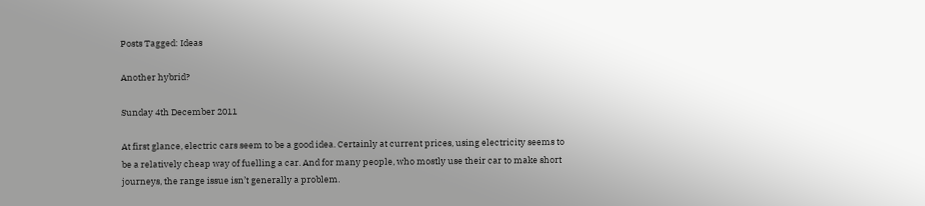Posts Tagged: Ideas

Another hybrid?

Sunday 4th December 2011

At first glance, electric cars seem to be a good idea. Certainly at current prices, using electricity seems to be a relatively cheap way of fuelling a car. And for many people, who mostly use their car to make short journeys, the range issue isn’t generally a problem.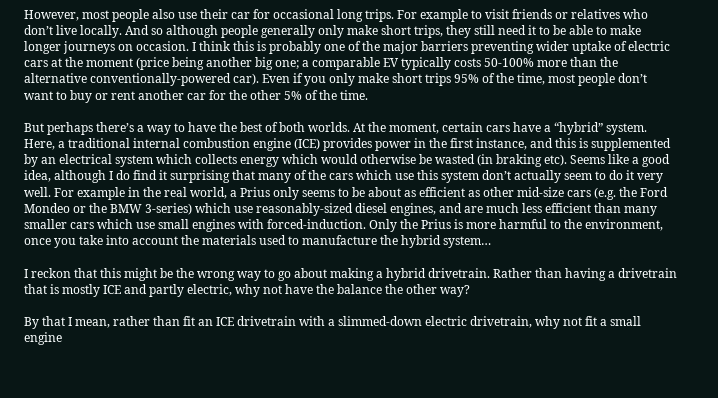However, most people also use their car for occasional long trips. For example to visit friends or relatives who don’t live locally. And so although people generally only make short trips, they still need it to be able to make longer journeys on occasion. I think this is probably one of the major barriers preventing wider uptake of electric cars at the moment (price being another big one; a comparable EV typically costs 50-100% more than the alternative conventionally-powered car). Even if you only make short trips 95% of the time, most people don’t want to buy or rent another car for the other 5% of the time.

But perhaps there’s a way to have the best of both worlds. At the moment, certain cars have a “hybrid” system. Here, a traditional internal combustion engine (ICE) provides power in the first instance, and this is supplemented by an electrical system which collects energy which would otherwise be wasted (in braking etc). Seems like a good idea, although I do find it surprising that many of the cars which use this system don’t actually seem to do it very well. For example in the real world, a Prius only seems to be about as efficient as other mid-size cars (e.g. the Ford Mondeo or the BMW 3-series) which use reasonably-sized diesel engines, and are much less efficient than many smaller cars which use small engines with forced-induction. Only the Prius is more harmful to the environment, once you take into account the materials used to manufacture the hybrid system…

I reckon that this might be the wrong way to go about making a hybrid drivetrain. Rather than having a drivetrain that is mostly ICE and partly electric, why not have the balance the other way?

By that I mean, rather than fit an ICE drivetrain with a slimmed-down electric drivetrain, why not fit a small engine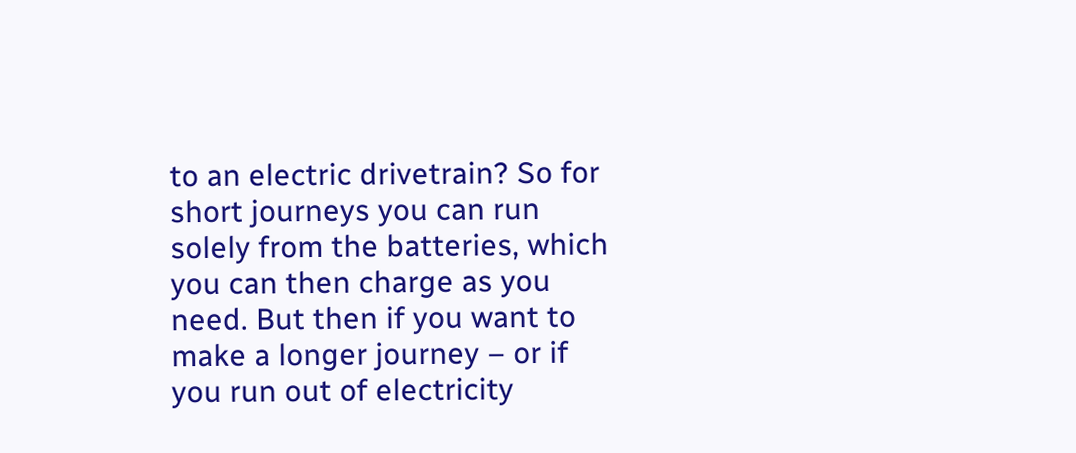to an electric drivetrain? So for short journeys you can run solely from the batteries, which you can then charge as you need. But then if you want to make a longer journey – or if you run out of electricity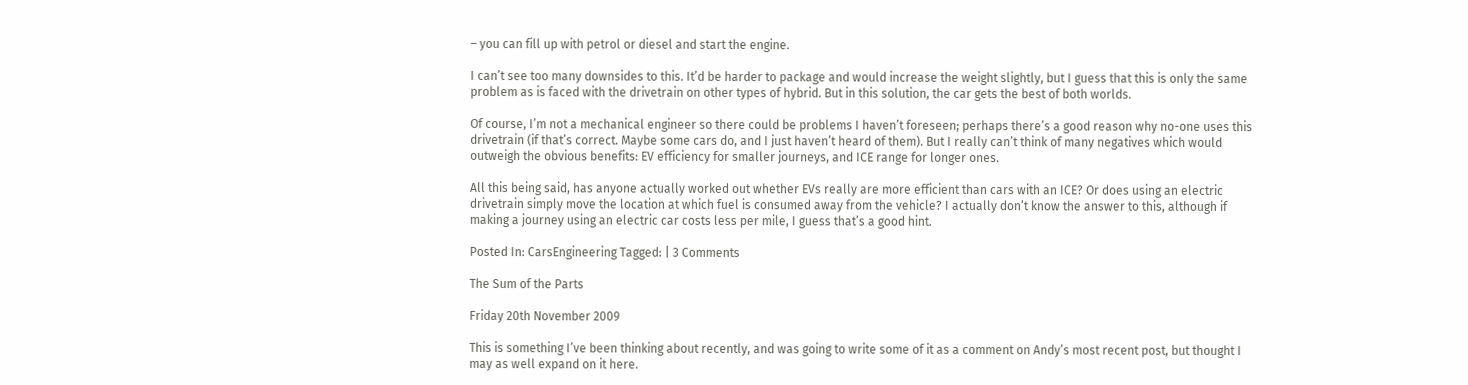– you can fill up with petrol or diesel and start the engine.

I can’t see too many downsides to this. It’d be harder to package and would increase the weight slightly, but I guess that this is only the same problem as is faced with the drivetrain on other types of hybrid. But in this solution, the car gets the best of both worlds.

Of course, I’m not a mechanical engineer so there could be problems I haven’t foreseen; perhaps there’s a good reason why no-one uses this drivetrain (if that’s correct. Maybe some cars do, and I just haven’t heard of them). But I really can’t think of many negatives which would outweigh the obvious benefits: EV efficiency for smaller journeys, and ICE range for longer ones.

All this being said, has anyone actually worked out whether EVs really are more efficient than cars with an ICE? Or does using an electric drivetrain simply move the location at which fuel is consumed away from the vehicle? I actually don’t know the answer to this, although if making a journey using an electric car costs less per mile, I guess that’s a good hint.

Posted In: CarsEngineering Tagged: | 3 Comments

The Sum of the Parts

Friday 20th November 2009

This is something I’ve been thinking about recently, and was going to write some of it as a comment on Andy’s most recent post, but thought I may as well expand on it here.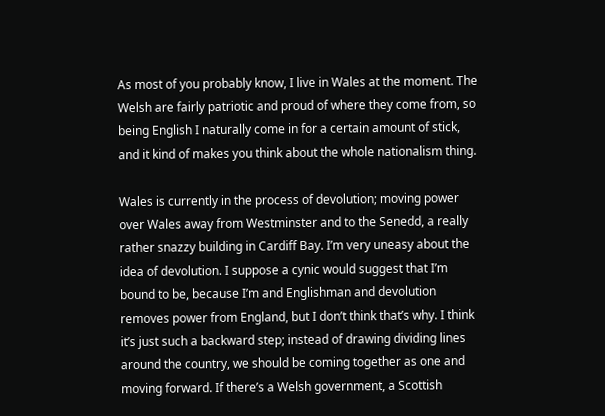As most of you probably know, I live in Wales at the moment. The Welsh are fairly patriotic and proud of where they come from, so being English I naturally come in for a certain amount of stick, and it kind of makes you think about the whole nationalism thing.

Wales is currently in the process of devolution; moving power over Wales away from Westminster and to the Senedd, a really rather snazzy building in Cardiff Bay. I’m very uneasy about the idea of devolution. I suppose a cynic would suggest that I’m bound to be, because I’m and Englishman and devolution removes power from England, but I don’t think that’s why. I think it’s just such a backward step; instead of drawing dividing lines around the country, we should be coming together as one and moving forward. If there’s a Welsh government, a Scottish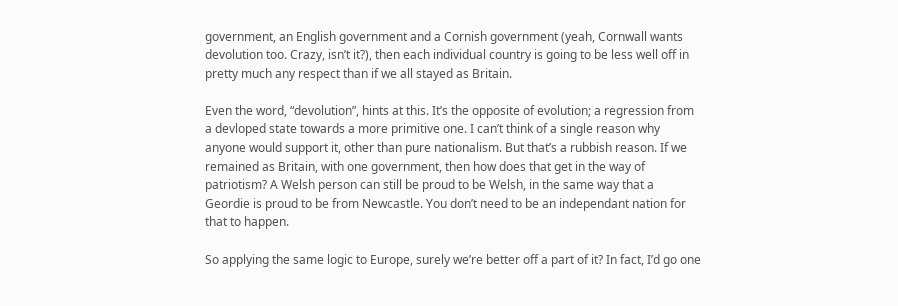government, an English government and a Cornish government (yeah, Cornwall wants devolution too. Crazy, isn’t it?), then each individual country is going to be less well off in pretty much any respect than if we all stayed as Britain.

Even the word, “devolution”, hints at this. It’s the opposite of evolution; a regression from a devloped state towards a more primitive one. I can’t think of a single reason why anyone would support it, other than pure nationalism. But that’s a rubbish reason. If we remained as Britain, with one government, then how does that get in the way of patriotism? A Welsh person can still be proud to be Welsh, in the same way that a Geordie is proud to be from Newcastle. You don’t need to be an independant nation for that to happen.

So applying the same logic to Europe, surely we’re better off a part of it? In fact, I’d go one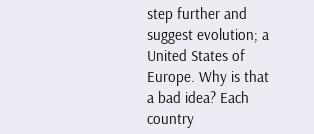step further and suggest evolution; a United States of Europe. Why is that a bad idea? Each country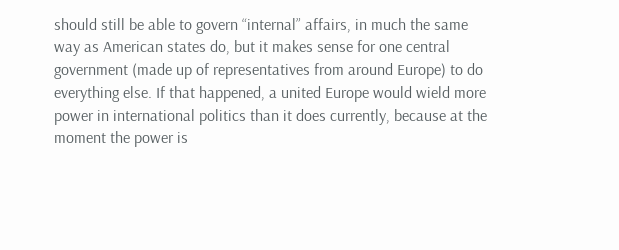should still be able to govern “internal” affairs, in much the same way as American states do, but it makes sense for one central government (made up of representatives from around Europe) to do everything else. If that happened, a united Europe would wield more power in international politics than it does currently, because at the moment the power is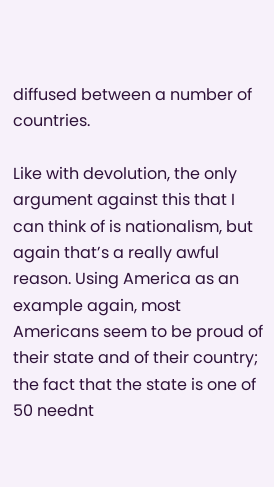diffused between a number of countries.

Like with devolution, the only argument against this that I can think of is nationalism, but again that’s a really awful reason. Using America as an example again, most Americans seem to be proud of their state and of their country; the fact that the state is one of 50 neednt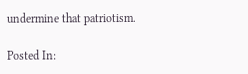undermine that patriotism.

Posted In: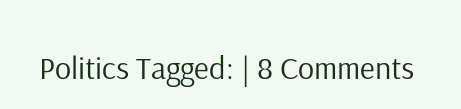Politics Tagged: | 8 Comments